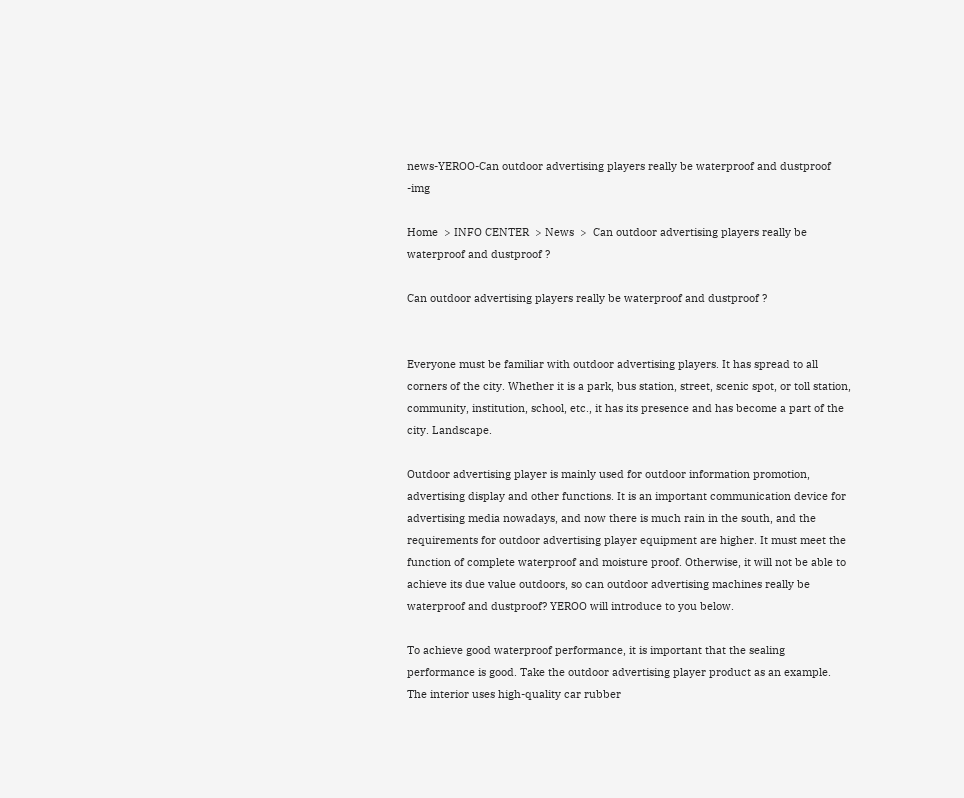news-YEROO-Can outdoor advertising players really be waterproof and dustproof -img

Home  > INFO CENTER  > News  >  Can outdoor advertising players really be waterproof and dustproof ?

Can outdoor advertising players really be waterproof and dustproof ?


Everyone must be familiar with outdoor advertising players. It has spread to all corners of the city. Whether it is a park, bus station, street, scenic spot, or toll station, community, institution, school, etc., it has its presence and has become a part of the city. Landscape.

Outdoor advertising player is mainly used for outdoor information promotion, advertising display and other functions. It is an important communication device for advertising media nowadays, and now there is much rain in the south, and the requirements for outdoor advertising player equipment are higher. It must meet the function of complete waterproof and moisture proof. Otherwise, it will not be able to achieve its due value outdoors, so can outdoor advertising machines really be waterproof and dustproof? YEROO will introduce to you below.

To achieve good waterproof performance, it is important that the sealing performance is good. Take the outdoor advertising player product as an example. The interior uses high-quality car rubber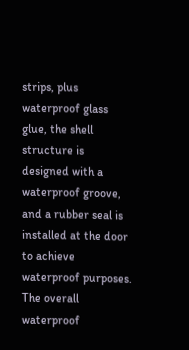strips, plus waterproof glass glue, the shell structure is designed with a waterproof groove, and a rubber seal is installed at the door to achieve waterproof purposes. The overall waterproof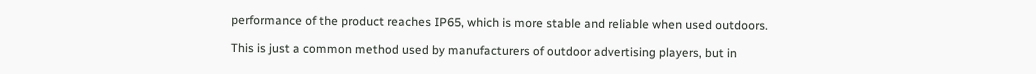performance of the product reaches IP65, which is more stable and reliable when used outdoors.

This is just a common method used by manufacturers of outdoor advertising players, but in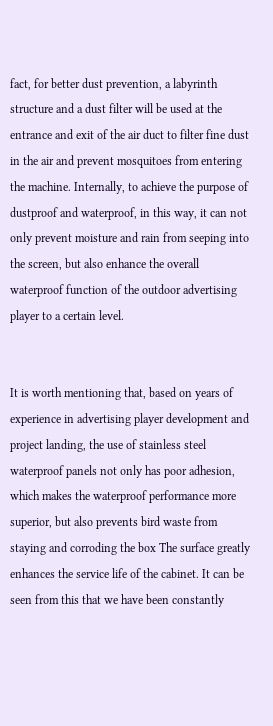fact, for better dust prevention, a labyrinth structure and a dust filter will be used at the entrance and exit of the air duct to filter fine dust in the air and prevent mosquitoes from entering the machine. Internally, to achieve the purpose of dustproof and waterproof, in this way, it can not only prevent moisture and rain from seeping into the screen, but also enhance the overall waterproof function of the outdoor advertising player to a certain level.


It is worth mentioning that, based on years of experience in advertising player development and project landing, the use of stainless steel waterproof panels not only has poor adhesion, which makes the waterproof performance more superior, but also prevents bird waste from staying and corroding the box The surface greatly enhances the service life of the cabinet. It can be seen from this that we have been constantly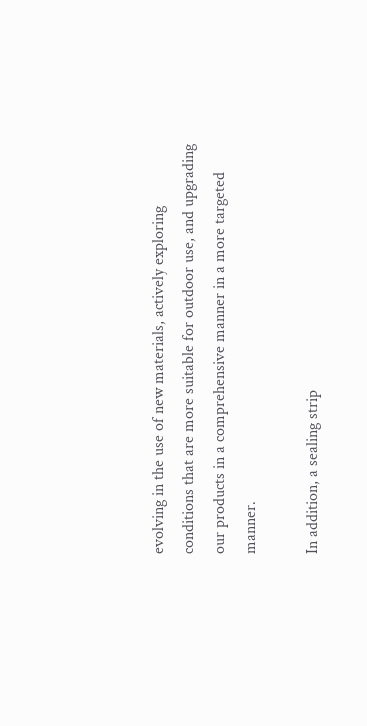evolving in the use of new materials, actively exploring conditions that are more suitable for outdoor use, and upgrading our products in a comprehensive manner in a more targeted manner.

In addition, a sealing strip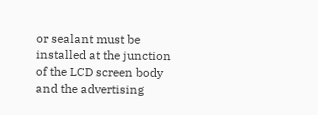or sealant must be installed at the junction of the LCD screen body and the advertising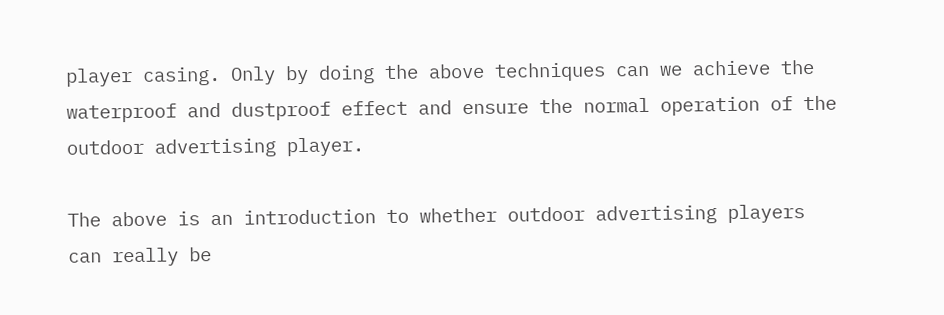player casing. Only by doing the above techniques can we achieve the waterproof and dustproof effect and ensure the normal operation of the outdoor advertising player.

The above is an introduction to whether outdoor advertising players can really be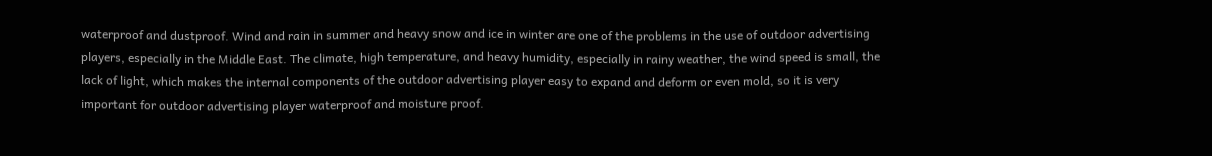waterproof and dustproof. Wind and rain in summer and heavy snow and ice in winter are one of the problems in the use of outdoor advertising players, especially in the Middle East. The climate, high temperature, and heavy humidity, especially in rainy weather, the wind speed is small, the lack of light, which makes the internal components of the outdoor advertising player easy to expand and deform or even mold, so it is very important for outdoor advertising player waterproof and moisture proof.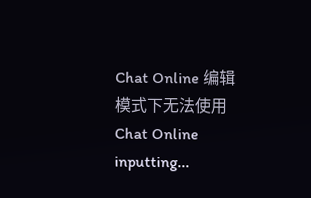Chat Online 编辑模式下无法使用
Chat Online inputting...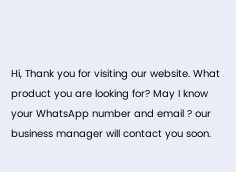Hi, Thank you for visiting our website. What product you are looking for? May I know your WhatsApp number and email ? our business manager will contact you soon.